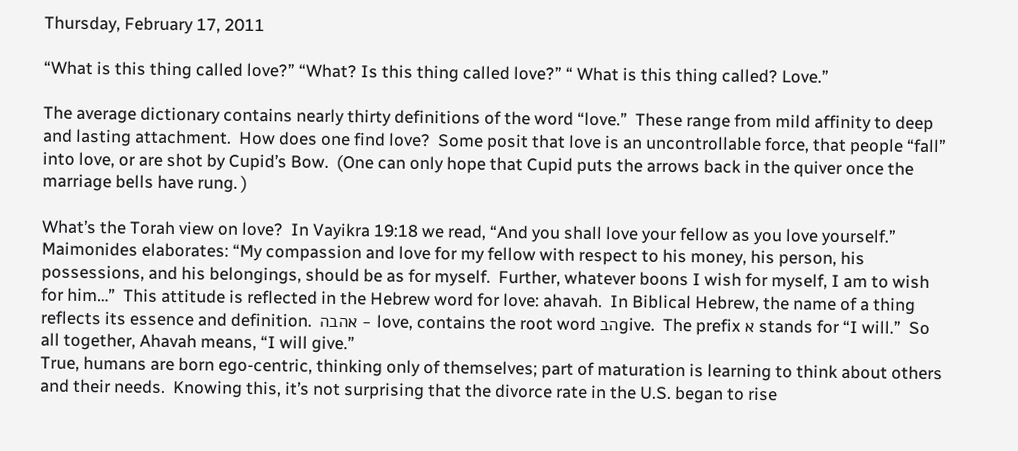Thursday, February 17, 2011

“What is this thing called love?” “What? Is this thing called love?” “ What is this thing called? Love.”

The average dictionary contains nearly thirty definitions of the word “love.”  These range from mild affinity to deep and lasting attachment.  How does one find love?  Some posit that love is an uncontrollable force, that people “fall” into love, or are shot by Cupid’s Bow.  (One can only hope that Cupid puts the arrows back in the quiver once the marriage bells have rung. )

What’s the Torah view on love?  In Vayikra 19:18 we read, “And you shall love your fellow as you love yourself.”  Maimonides elaborates: “My compassion and love for my fellow with respect to his money, his person, his possessions, and his belongings, should be as for myself.  Further, whatever boons I wish for myself, I am to wish for him…”  This attitude is reflected in the Hebrew word for love: ahavah.  In Biblical Hebrew, the name of a thing reflects its essence and definition.  אהבה - love, contains the root word הבgive.  The prefix א stands for “I will.”  So all together, Ahavah means, “I will give.”
True, humans are born ego-centric, thinking only of themselves; part of maturation is learning to think about others and their needs.  Knowing this, it’s not surprising that the divorce rate in the U.S. began to rise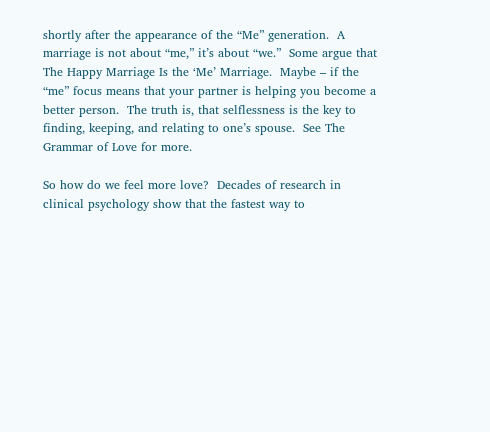shortly after the appearance of the “Me” generation.  A marriage is not about “me,” it’s about “we.”  Some argue that The Happy Marriage Is the ‘Me’ Marriage.  Maybe – if the “me” focus means that your partner is helping you become a better person.  The truth is, that selflessness is the key to finding, keeping, and relating to one’s spouse.  See The Grammar of Love for more.

So how do we feel more love?  Decades of research in clinical psychology show that the fastest way to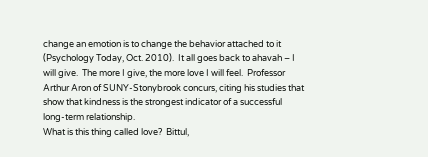change an emotion is to change the behavior attached to it (Psychology Today, Oct. 2010).  It all goes back to ahavah – I will give.  The more I give, the more love I will feel.  Professor Arthur Aron of SUNY-Stonybrook concurs, citing his studies that show that kindness is the strongest indicator of a successful long-term relationship.
What is this thing called love?  Bittul,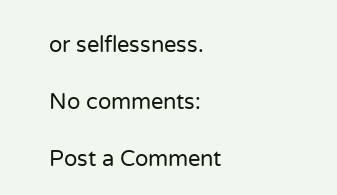or selflessness.

No comments:

Post a Comment